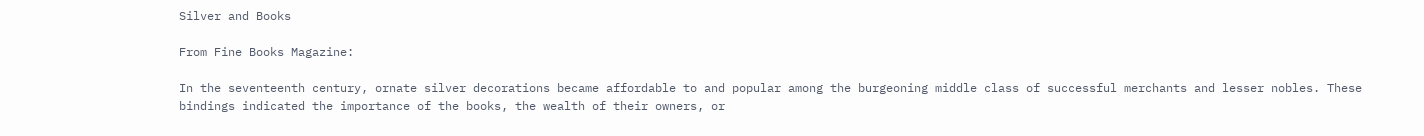Silver and Books

From Fine Books Magazine:

In the seventeenth century, ornate silver decorations became affordable to and popular among the burgeoning middle class of successful merchants and lesser nobles. These bindings indicated the importance of the books, the wealth of their owners, or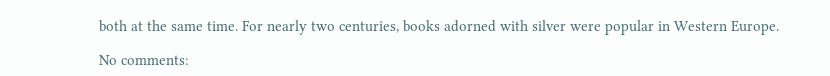both at the same time. For nearly two centuries, books adorned with silver were popular in Western Europe.

No comments: